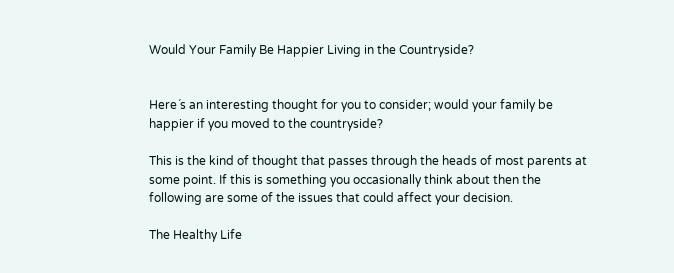Would Your Family Be Happier Living in the Countryside?


Here´s an interesting thought for you to consider; would your family be happier if you moved to the countryside?

This is the kind of thought that passes through the heads of most parents at some point. If this is something you occasionally think about then the following are some of the issues that could affect your decision.

The Healthy Life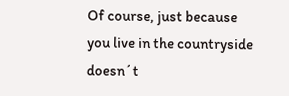Of course, just because you live in the countryside doesn´t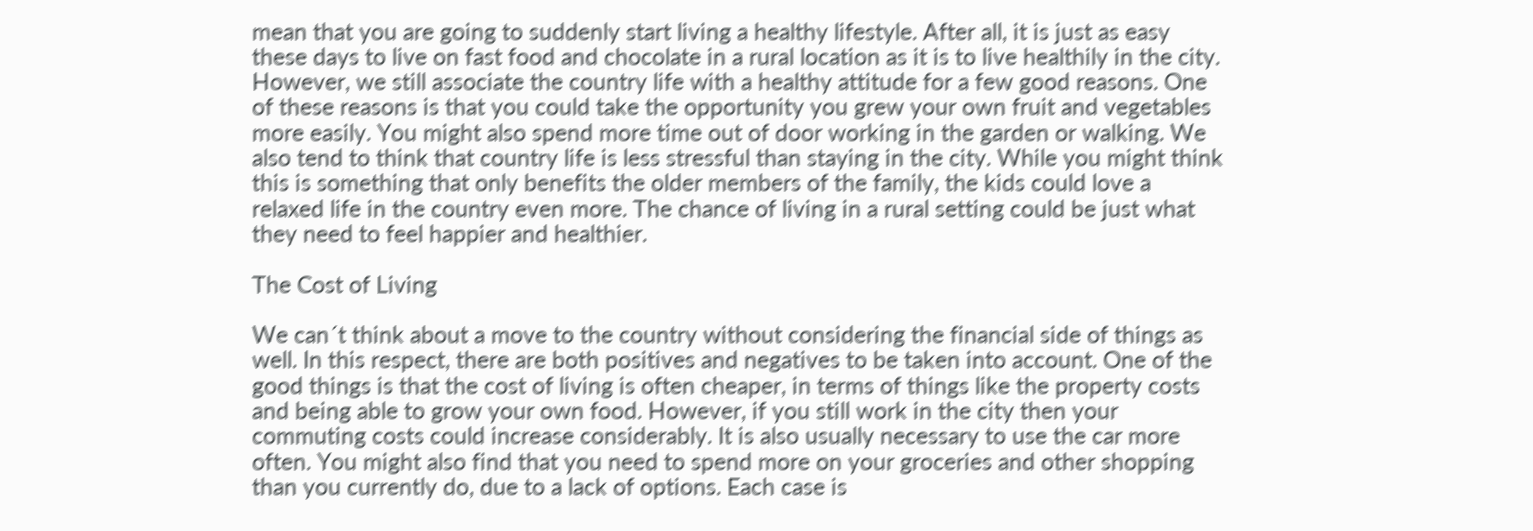mean that you are going to suddenly start living a healthy lifestyle. After all, it is just as easy these days to live on fast food and chocolate in a rural location as it is to live healthily in the city. However, we still associate the country life with a healthy attitude for a few good reasons. One of these reasons is that you could take the opportunity you grew your own fruit and vegetables more easily. You might also spend more time out of door working in the garden or walking. We also tend to think that country life is less stressful than staying in the city. While you might think this is something that only benefits the older members of the family, the kids could love a relaxed life in the country even more. The chance of living in a rural setting could be just what they need to feel happier and healthier.

The Cost of Living

We can´t think about a move to the country without considering the financial side of things as well. In this respect, there are both positives and negatives to be taken into account. One of the good things is that the cost of living is often cheaper, in terms of things like the property costs and being able to grow your own food. However, if you still work in the city then your commuting costs could increase considerably. It is also usually necessary to use the car more often. You might also find that you need to spend more on your groceries and other shopping than you currently do, due to a lack of options. Each case is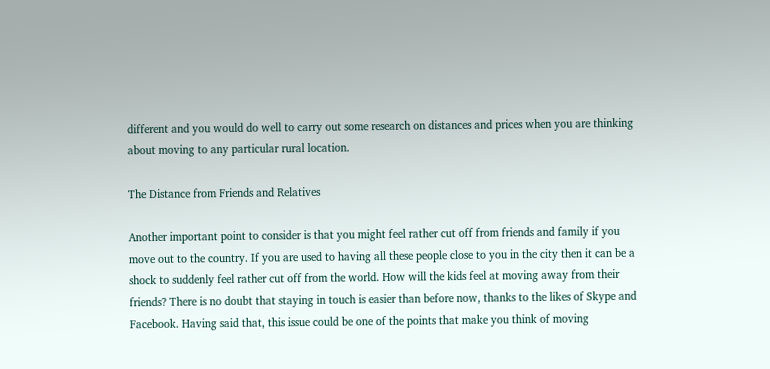different and you would do well to carry out some research on distances and prices when you are thinking about moving to any particular rural location.

The Distance from Friends and Relatives

Another important point to consider is that you might feel rather cut off from friends and family if you move out to the country. If you are used to having all these people close to you in the city then it can be a shock to suddenly feel rather cut off from the world. How will the kids feel at moving away from their friends? There is no doubt that staying in touch is easier than before now, thanks to the likes of Skype and Facebook. Having said that, this issue could be one of the points that make you think of moving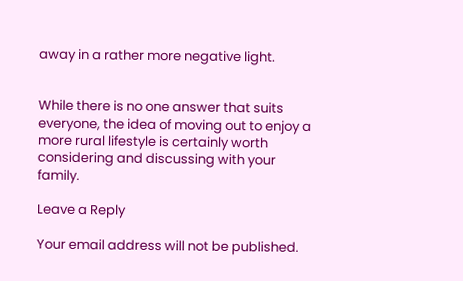away in a rather more negative light.


While there is no one answer that suits everyone, the idea of moving out to enjoy a more rural lifestyle is certainly worth considering and discussing with your family.

Leave a Reply

Your email address will not be published.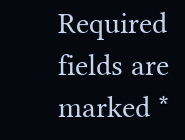Required fields are marked *